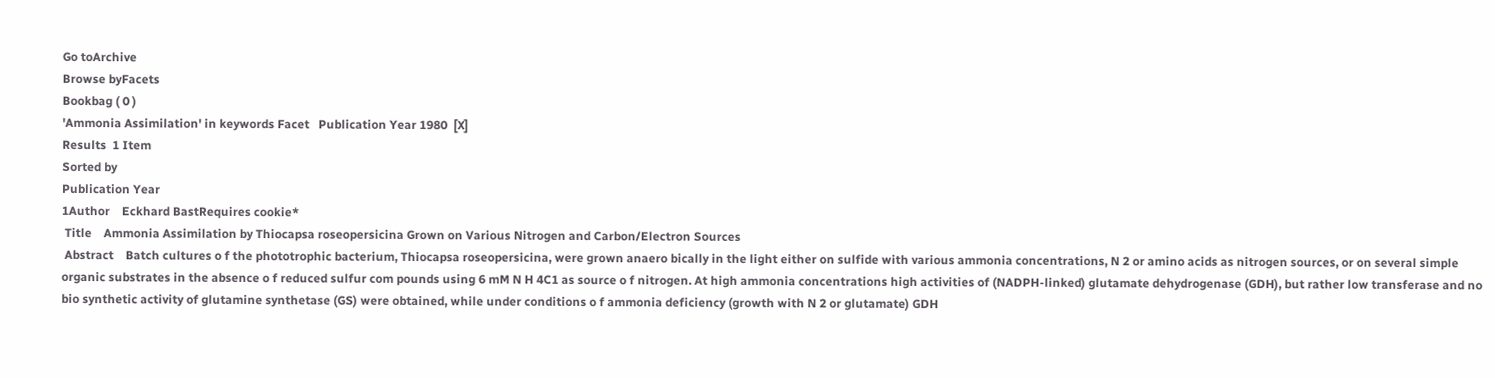Go toArchive
Browse byFacets
Bookbag ( 0 )
'Ammonia Assimilation' in keywords Facet   Publication Year 1980  [X]
Results  1 Item
Sorted by
Publication Year
1Author    Eckhard BastRequires cookie*
 Title    Ammonia Assimilation by Thiocapsa roseopersicina Grown on Various Nitrogen and Carbon/Electron Sources
 Abstract    Batch cultures o f the phototrophic bacterium, Thiocapsa roseopersicina, were grown anaero bically in the light either on sulfide with various ammonia concentrations, N 2 or amino acids as nitrogen sources, or on several simple organic substrates in the absence o f reduced sulfur com pounds using 6 mM N H 4C1 as source o f nitrogen. At high ammonia concentrations high activities of (NADPH-linked) glutamate dehydrogenase (GDH), but rather low transferase and no bio synthetic activity of glutamine synthetase (GS) were obtained, while under conditions o f ammonia deficiency (growth with N 2 or glutamate) GDH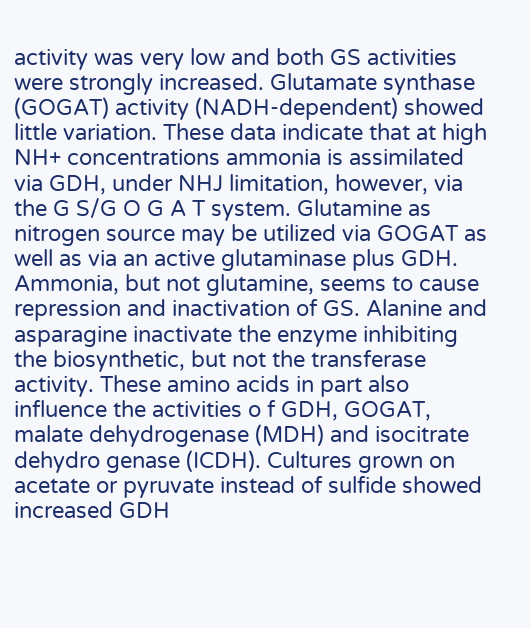activity was very low and both GS activities were strongly increased. Glutamate synthase (GOGAT) activity (NADH-dependent) showed little variation. These data indicate that at high NH+ concentrations ammonia is assimilated via GDH, under NHJ limitation, however, via the G S/G O G A T system. Glutamine as nitrogen source may be utilized via GOGAT as well as via an active glutaminase plus GDH. Ammonia, but not glutamine, seems to cause repression and inactivation of GS. Alanine and asparagine inactivate the enzyme inhibiting the biosynthetic, but not the transferase activity. These amino acids in part also influence the activities o f GDH, GOGAT, malate dehydrogenase (MDH) and isocitrate dehydro genase (ICDH). Cultures grown on acetate or pyruvate instead of sulfide showed increased GDH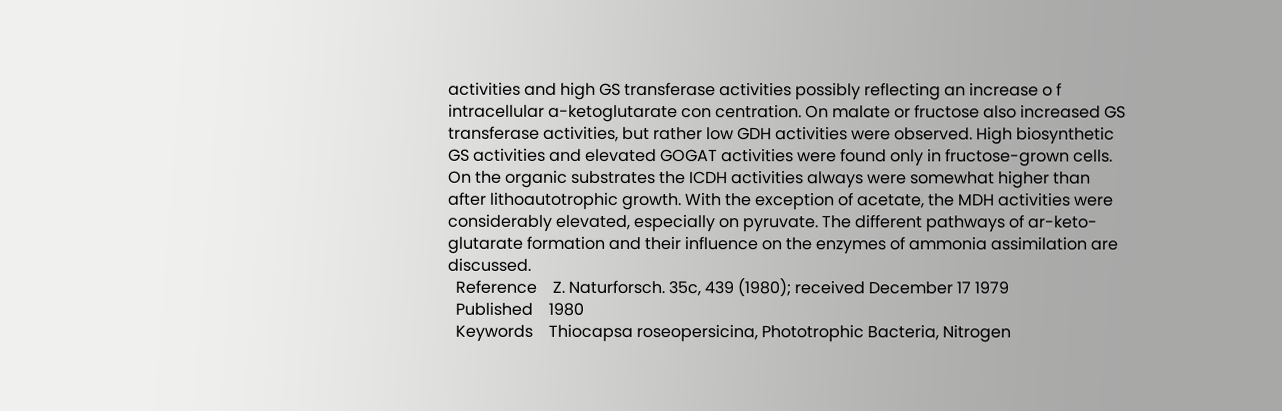activities and high GS transferase activities possibly reflecting an increase o f intracellular a-ketoglutarate con centration. On malate or fructose also increased GS transferase activities, but rather low GDH activities were observed. High biosynthetic GS activities and elevated GOGAT activities were found only in fructose-grown cells. On the organic substrates the ICDH activities always were somewhat higher than after lithoautotrophic growth. With the exception of acetate, the MDH activities were considerably elevated, especially on pyruvate. The different pathways of ar-keto-glutarate formation and their influence on the enzymes of ammonia assimilation are discussed.
  Reference    Z. Naturforsch. 35c, 439 (1980); received December 17 1979
  Published    1980
  Keywords    Thiocapsa roseopersicina, Phototrophic Bacteria, Nitrogen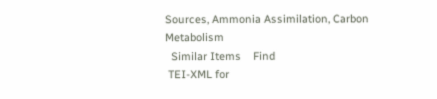Sources, Ammonia Assimilation, Carbon Metabolism
  Similar Items    Find
 TEI-XML for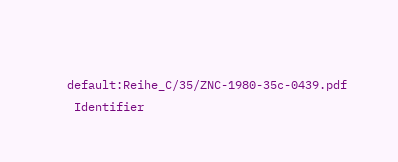default:Reihe_C/35/ZNC-1980-35c-0439.pdf
 Identifier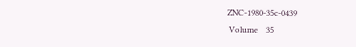ZNC-1980-35c-0439
 Volume    35